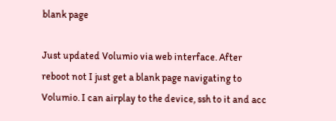blank page

Just updated Volumio via web interface. After reboot not I just get a blank page navigating to Volumio. I can airplay to the device, ssh to it and acc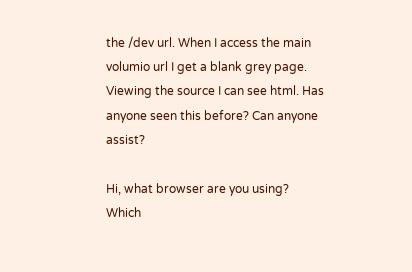the /dev url. When I access the main volumio url I get a blank grey page. Viewing the source I can see html. Has anyone seen this before? Can anyone assist?

Hi, what browser are you using?
Which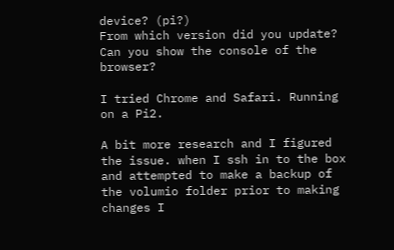device? (pi?)
From which version did you update?
Can you show the console of the browser?

I tried Chrome and Safari. Running on a Pi2.

A bit more research and I figured the issue. when I ssh in to the box and attempted to make a backup of the volumio folder prior to making changes I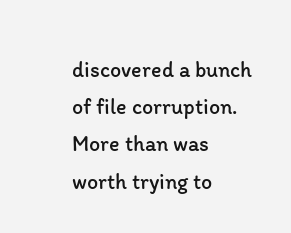discovered a bunch of file corruption. More than was worth trying to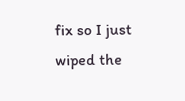fix so I just wiped the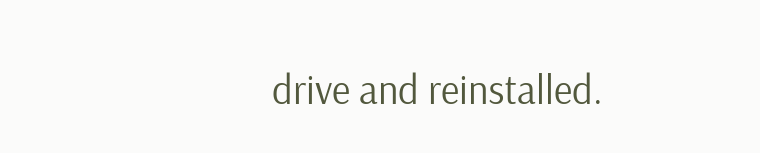drive and reinstalled.